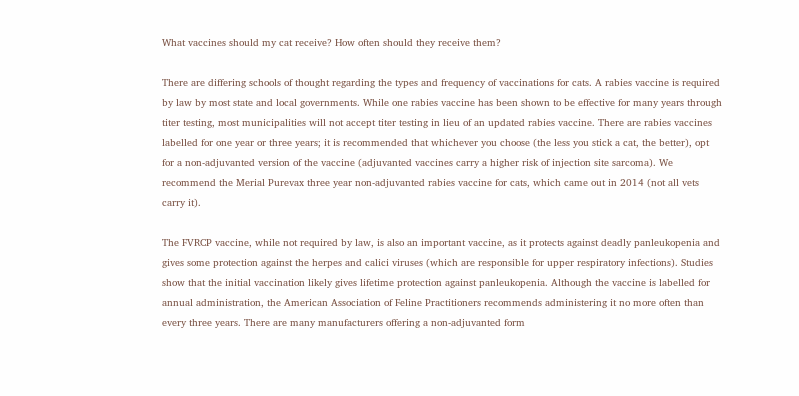What vaccines should my cat receive? How often should they receive them?

There are differing schools of thought regarding the types and frequency of vaccinations for cats. A rabies vaccine is required by law by most state and local governments. While one rabies vaccine has been shown to be effective for many years through titer testing, most municipalities will not accept titer testing in lieu of an updated rabies vaccine. There are rabies vaccines labelled for one year or three years; it is recommended that whichever you choose (the less you stick a cat, the better), opt for a non-adjuvanted version of the vaccine (adjuvanted vaccines carry a higher risk of injection site sarcoma). We recommend the Merial Purevax three year non-adjuvanted rabies vaccine for cats, which came out in 2014 (not all vets carry it).

The FVRCP vaccine, while not required by law, is also an important vaccine, as it protects against deadly panleukopenia and gives some protection against the herpes and calici viruses (which are responsible for upper respiratory infections). Studies show that the initial vaccination likely gives lifetime protection against panleukopenia. Although the vaccine is labelled for annual administration, the American Association of Feline Practitioners recommends administering it no more often than every three years. There are many manufacturers offering a non-adjuvanted form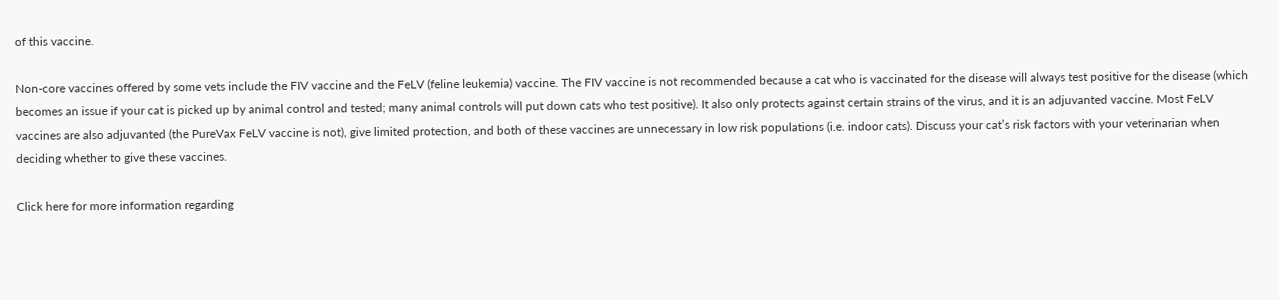of this vaccine.

Non-core vaccines offered by some vets include the FIV vaccine and the FeLV (feline leukemia) vaccine. The FIV vaccine is not recommended because a cat who is vaccinated for the disease will always test positive for the disease (which becomes an issue if your cat is picked up by animal control and tested; many animal controls will put down cats who test positive). It also only protects against certain strains of the virus, and it is an adjuvanted vaccine. Most FeLV vaccines are also adjuvanted (the PureVax FeLV vaccine is not), give limited protection, and both of these vaccines are unnecessary in low risk populations (i.e. indoor cats). Discuss your cat’s risk factors with your veterinarian when deciding whether to give these vaccines.

Click here for more information regarding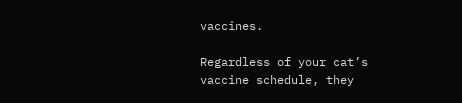vaccines.

Regardless of your cat’s vaccine schedule, they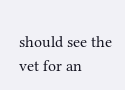should see the vet for an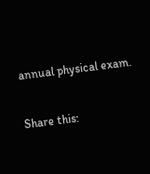annual physical exam.

Share this: